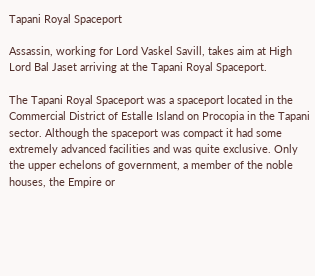Tapani Royal Spaceport

Assassin, working for Lord Vaskel Savill, takes aim at High Lord Bal Jaset arriving at the Tapani Royal Spaceport.

The Tapani Royal Spaceport was a spaceport located in the Commercial District of Estalle Island on Procopia in the Tapani sector. Although the spaceport was compact it had some extremely advanced facilities and was quite exclusive. Only the upper echelons of government, a member of the noble houses, the Empire or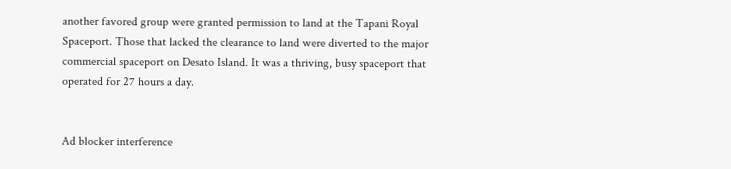another favored group were granted permission to land at the Tapani Royal Spaceport. Those that lacked the clearance to land were diverted to the major commercial spaceport on Desato Island. It was a thriving, busy spaceport that operated for 27 hours a day.


Ad blocker interference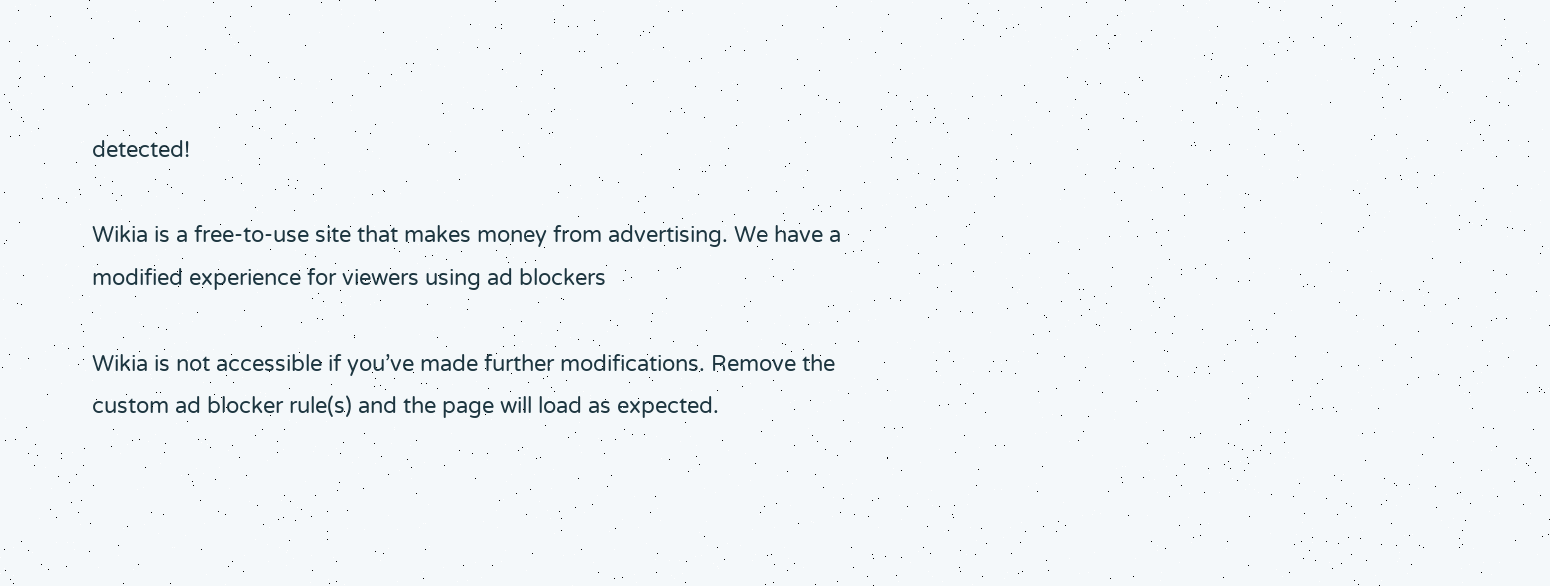detected!

Wikia is a free-to-use site that makes money from advertising. We have a modified experience for viewers using ad blockers

Wikia is not accessible if you’ve made further modifications. Remove the custom ad blocker rule(s) and the page will load as expected.